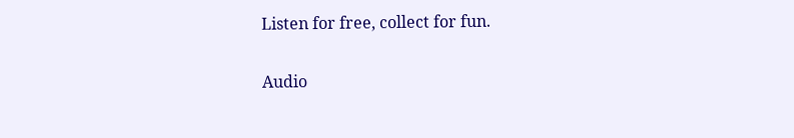Listen for free, collect for fun.

Audio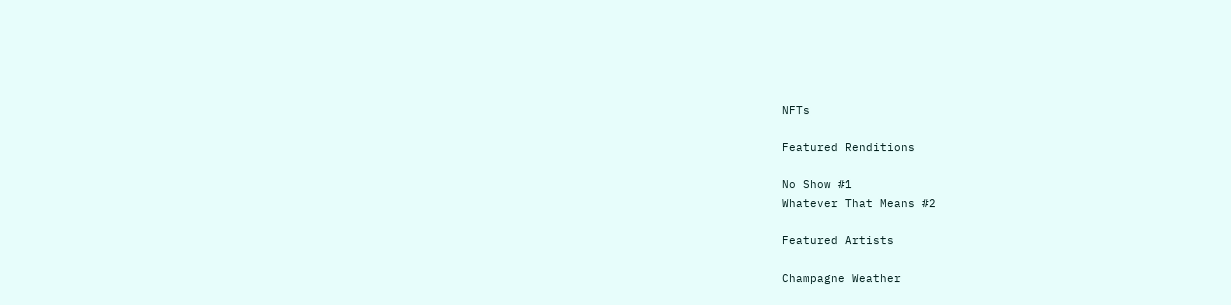NFTs

Featured Renditions

No Show #1
Whatever That Means #2

Featured Artists

Champagne Weather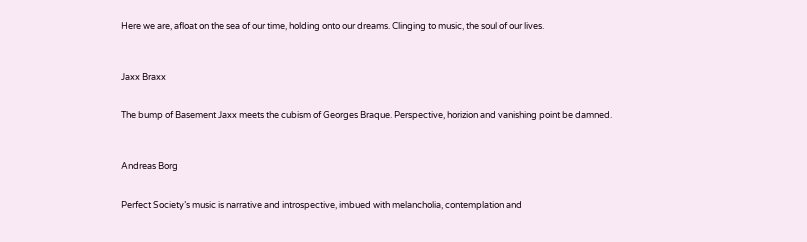Here we are, afloat on the sea of our time, holding onto our dreams. Clinging to music, the soul of our lives.



Jaxx Braxx


The bump of Basement Jaxx meets the cubism of Georges Braque. Perspective, horizion and vanishing point be damned.



Andreas Borg


Perfect Society’s music is narrative and introspective, imbued with melancholia, contemplation and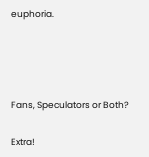euphoria.




Fans, Speculators or Both?

Extra!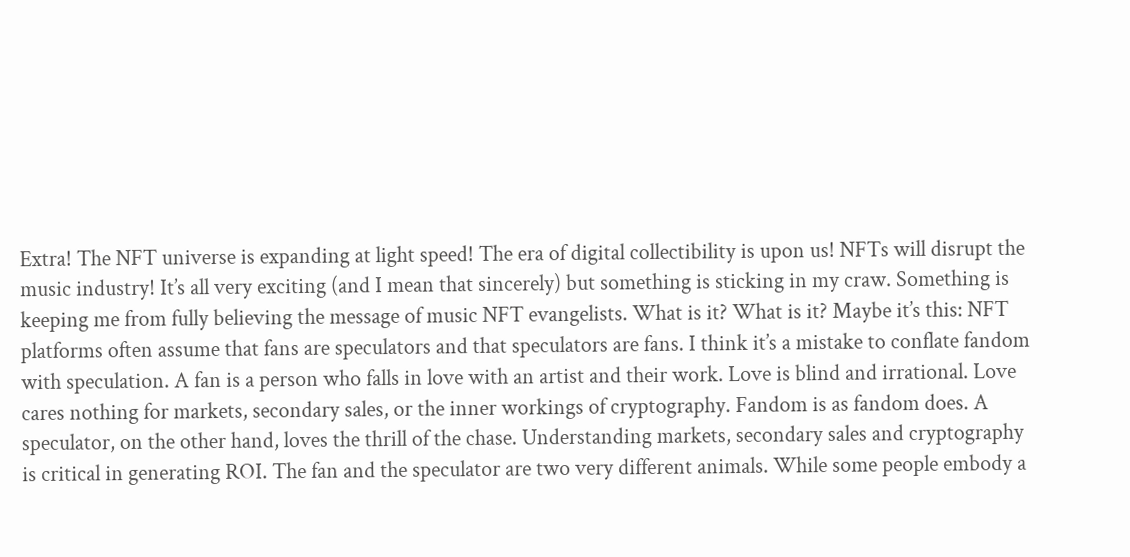Extra! The NFT universe is expanding at light speed! The era of digital collectibility is upon us! NFTs will disrupt the music industry! It’s all very exciting (and I mean that sincerely) but something is sticking in my craw. Something is keeping me from fully believing the message of music NFT evangelists. What is it? What is it? Maybe it’s this: NFT platforms often assume that fans are speculators and that speculators are fans. I think it’s a mistake to conflate fandom with speculation. A fan is a person who falls in love with an artist and their work. Love is blind and irrational. Love cares nothing for markets, secondary sales, or the inner workings of cryptography. Fandom is as fandom does. A speculator, on the other hand, loves the thrill of the chase. Understanding markets, secondary sales and cryptography is critical in generating ROI. The fan and the speculator are two very different animals. While some people embody a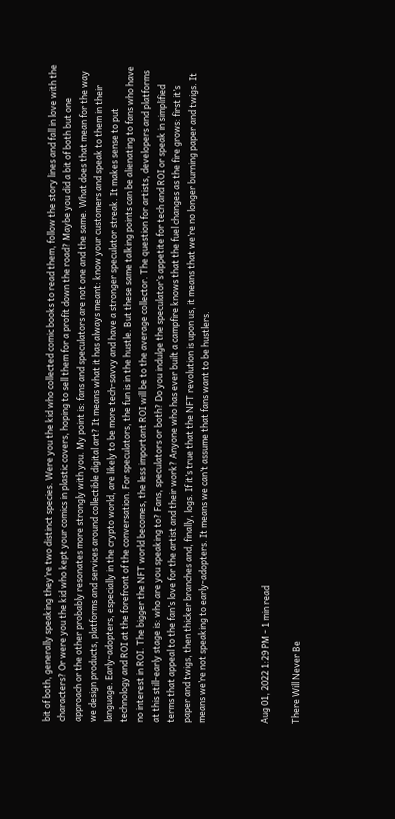bit of both, generally speaking they’re two distinct species. Were you the kid who collected comic books to read them, follow the story lines and fall in love with the characters? Or were you the kid who kept your comics in plastic covers, hoping to sell them for a profit down the road? Maybe you did a bit of both but one approach or the other probably resonates more strongly with you. My point is: fans and speculators are not one and the same. What does that mean for the way we design products, platforms and services around collectible digital art? It means what it has always meant: know your customers and speak to them in their language. Early-adopters, especially in the crypto world, are likely to be more tech-savvy and have a stronger speculator streak. It makes sense to put technology and ROI at the forefront of the conversation. For speculators, the fun is in the hustle. But these same talking points can be alienating to fans who have no interest in ROI. The bigger the NFT world becomes, the less important ROI will be to the average collector. The question for artists, developers and platforms at this still-early stage is: who are you speaking to? Fans, speculators or both? Do you indulge the speculator’s appetite for tech and ROI or speak in simplified terms that appeal to the fan’s love for the artist and their work? Anyone who has ever built a campfire knows that the fuel changes as the fire grows: first it’s paper and twigs, then thicker branches and, finally, logs. If it’s true that the NFT revolution is upon us, it means that we’re no longer burning paper and twigs. It means we’re not speaking to early-adopters. It means we can’t assume that fans want to be hustlers.



Aug 01, 2022 1:29 PM - 1 min read

There Will Never Be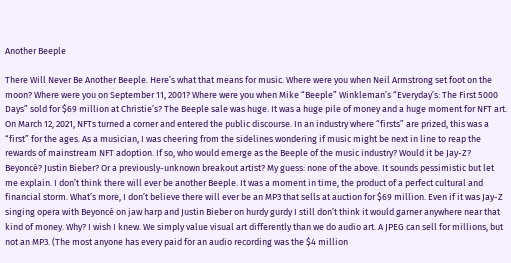Another Beeple

There Will Never Be Another Beeple. Here’s what that means for music. Where were you when Neil Armstrong set foot on the moon? Where were you on September 11, 2001? Where were you when Mike “Beeple” Winkleman’s “Everyday’s: The First 5000 Days” sold for $69 million at Christie’s? The Beeple sale was huge. It was a huge pile of money and a huge moment for NFT art. On March 12, 2021, NFTs turned a corner and entered the public discourse. In an industry where “firsts” are prized, this was a “first” for the ages. As a musician, I was cheering from the sidelines wondering if music might be next in line to reap the rewards of mainstream NFT adoption. If so, who would emerge as the Beeple of the music industry? Would it be Jay-Z? Beyoncé? Justin Bieber? Or a previously-unknown breakout artist? My guess: none of the above. It sounds pessimistic but let me explain. I don’t think there will ever be another Beeple. It was a moment in time, the product of a perfect cultural and financial storm. What’s more, I don’t believe there will ever be an MP3 that sells at auction for $69 million. Even if it was Jay-Z singing opera with Beyoncé on jaw harp and Justin Bieber on hurdy gurdy I still don’t think it would garner anywhere near that kind of money. Why? I wish I knew. We simply value visual art differently than we do audio art. A JPEG can sell for millions, but not an MP3. (The most anyone has every paid for an audio recording was the $4 million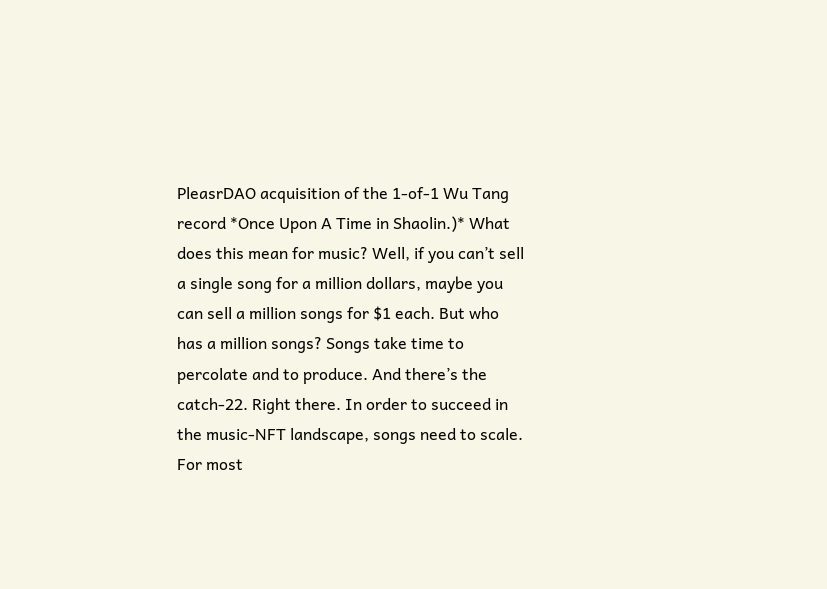PleasrDAO acquisition of the 1-of-1 Wu Tang record *Once Upon A Time in Shaolin.)* What does this mean for music? Well, if you can’t sell a single song for a million dollars, maybe you can sell a million songs for $1 each. But who has a million songs? Songs take time to percolate and to produce. And there’s the catch-22. Right there. In order to succeed in the music-NFT landscape, songs need to scale. For most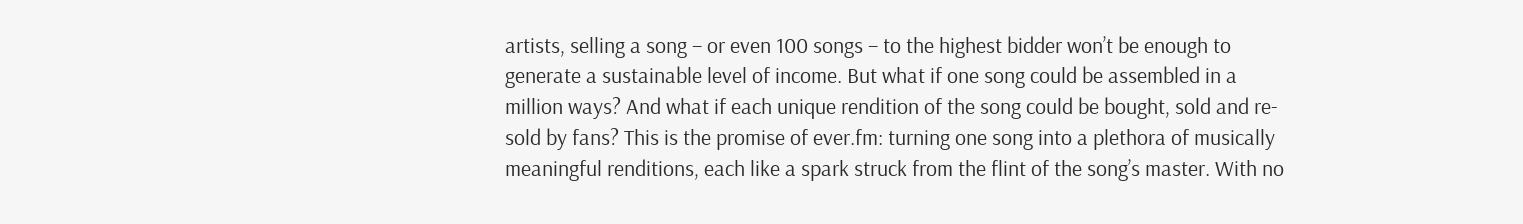artists, selling a song – or even 100 songs – to the highest bidder won’t be enough to generate a sustainable level of income. But what if one song could be assembled in a million ways? And what if each unique rendition of the song could be bought, sold and re-sold by fans? This is the promise of ever.fm: turning one song into a plethora of musically meaningful renditions, each like a spark struck from the flint of the song’s master. With no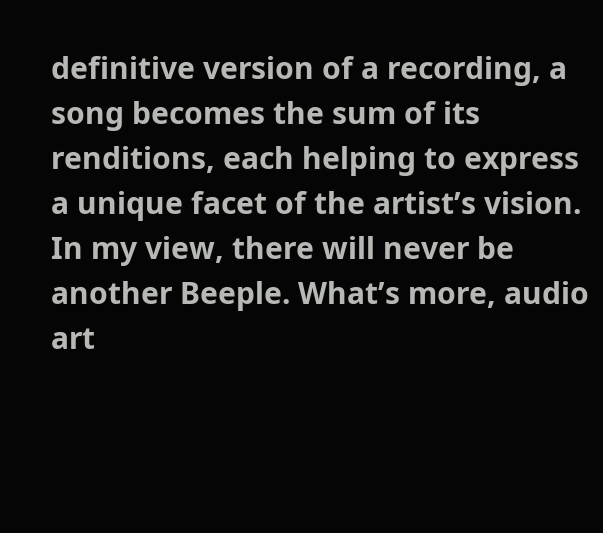definitive version of a recording, a song becomes the sum of its renditions, each helping to express a unique facet of the artist’s vision. In my view, there will never be another Beeple. What’s more, audio art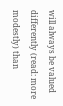will always be valued differently (read: more modestly) than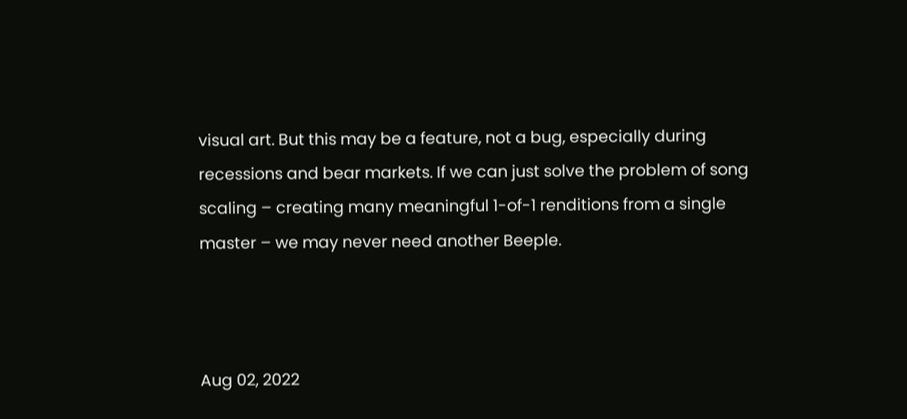visual art. But this may be a feature, not a bug, especially during recessions and bear markets. If we can just solve the problem of song scaling – creating many meaningful 1-of-1 renditions from a single master – we may never need another Beeple.



Aug 02, 2022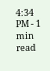4:34 PM - 1 min read